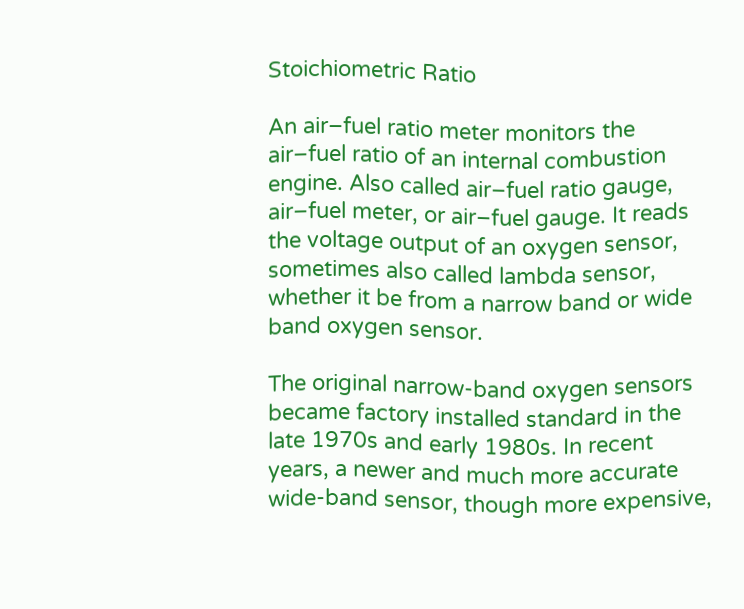Stoichiometric Ratio

An air–fuel ratio meter monitors the air–fuel ratio of an internal combustion engine. Also called air–fuel ratio gauge, air–fuel meter, or air–fuel gauge. It reads the voltage output of an oxygen sensor, sometimes also called lambda sensor, whether it be from a narrow band or wide band oxygen sensor.

The original narrow-band oxygen sensors became factory installed standard in the late 1970s and early 1980s. In recent years, a newer and much more accurate wide-band sensor, though more expensive,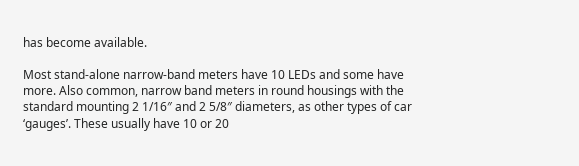has become available.

Most stand-alone narrow-band meters have 10 LEDs and some have more. Also common, narrow band meters in round housings with the standard mounting 2 1/16″ and 2 5/8″ diameters, as other types of car ‘gauges’. These usually have 10 or 20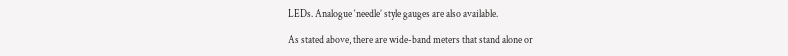LEDs. Analogue ‘needle’ style gauges are also available.

As stated above, there are wide-band meters that stand alone or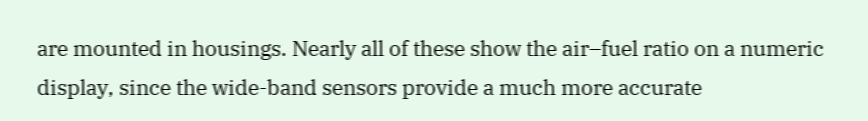are mounted in housings. Nearly all of these show the air–fuel ratio on a numeric display, since the wide-band sensors provide a much more accurate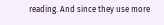reading. And since they use more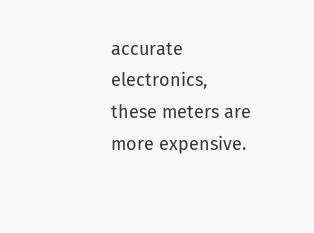accurate electronics, these meters are more expensive.